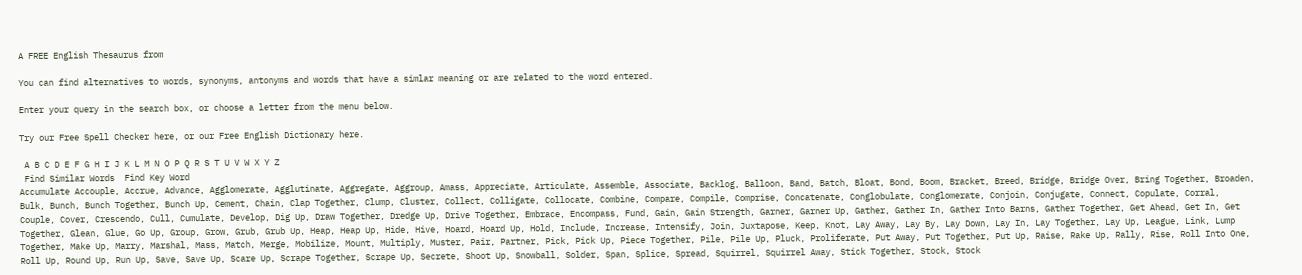A FREE English Thesaurus from

You can find alternatives to words, synonyms, antonyms and words that have a simlar meaning or are related to the word entered.

Enter your query in the search box, or choose a letter from the menu below.

Try our Free Spell Checker here, or our Free English Dictionary here.

 A B C D E F G H I J K L M N O P Q R S T U V W X Y Z
 Find Similar Words  Find Key Word
Accumulate Accouple, Accrue, Advance, Agglomerate, Agglutinate, Aggregate, Aggroup, Amass, Appreciate, Articulate, Assemble, Associate, Backlog, Balloon, Band, Batch, Bloat, Bond, Boom, Bracket, Breed, Bridge, Bridge Over, Bring Together, Broaden, Bulk, Bunch, Bunch Together, Bunch Up, Cement, Chain, Clap Together, Clump, Cluster, Collect, Colligate, Collocate, Combine, Compare, Compile, Comprise, Concatenate, Conglobulate, Conglomerate, Conjoin, Conjugate, Connect, Copulate, Corral, Couple, Cover, Crescendo, Cull, Cumulate, Develop, Dig Up, Draw Together, Dredge Up, Drive Together, Embrace, Encompass, Fund, Gain, Gain Strength, Garner, Garner Up, Gather, Gather In, Gather Into Barns, Gather Together, Get Ahead, Get In, Get Together, Glean, Glue, Go Up, Group, Grow, Grub, Grub Up, Heap, Heap Up, Hide, Hive, Hoard, Hoard Up, Hold, Include, Increase, Intensify, Join, Juxtapose, Keep, Knot, Lay Away, Lay By, Lay Down, Lay In, Lay Together, Lay Up, League, Link, Lump Together, Make Up, Marry, Marshal, Mass, Match, Merge, Mobilize, Mount, Multiply, Muster, Pair, Partner, Pick, Pick Up, Piece Together, Pile, Pile Up, Pluck, Proliferate, Put Away, Put Together, Put Up, Raise, Rake Up, Rally, Rise, Roll Into One, Roll Up, Round Up, Run Up, Save, Save Up, Scare Up, Scrape Together, Scrape Up, Secrete, Shoot Up, Snowball, Solder, Span, Splice, Spread, Squirrel, Squirrel Away, Stick Together, Stock, Stock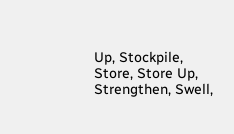Up, Stockpile, Store, Store Up, Strengthen, Swell,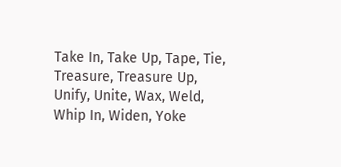Take In, Take Up, Tape, Tie, Treasure, Treasure Up, Unify, Unite, Wax, Weld, Whip In, Widen, Yoke